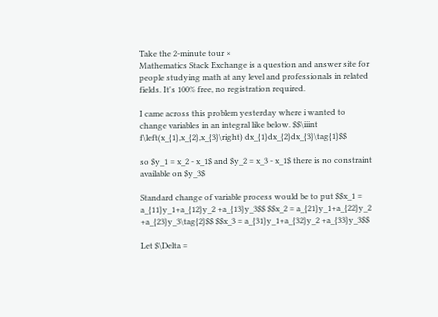Take the 2-minute tour ×
Mathematics Stack Exchange is a question and answer site for people studying math at any level and professionals in related fields. It's 100% free, no registration required.

I came across this problem yesterday where i wanted to change variables in an integral like below. $$\iiint f\left(x_{1},x_{2},x_{3}\right) dx_{1}dx_{2}dx_{3}\tag{1}$$

so $y_1 = x_2 - x_1$ and $y_2 = x_3 - x_1$ there is no constraint available on $y_3$

Standard change of variable process would be to put $$x_1 = a_{11}y_1+a_{12}y_2 +a_{13}y_3$$ $$x_2 = a_{21}y_1+a_{22}y_2 +a_{23}y_3\tag{2}$$ $$x_3 = a_{31}y_1+a_{32}y_2 +a_{33}y_3$$

Let $\Delta =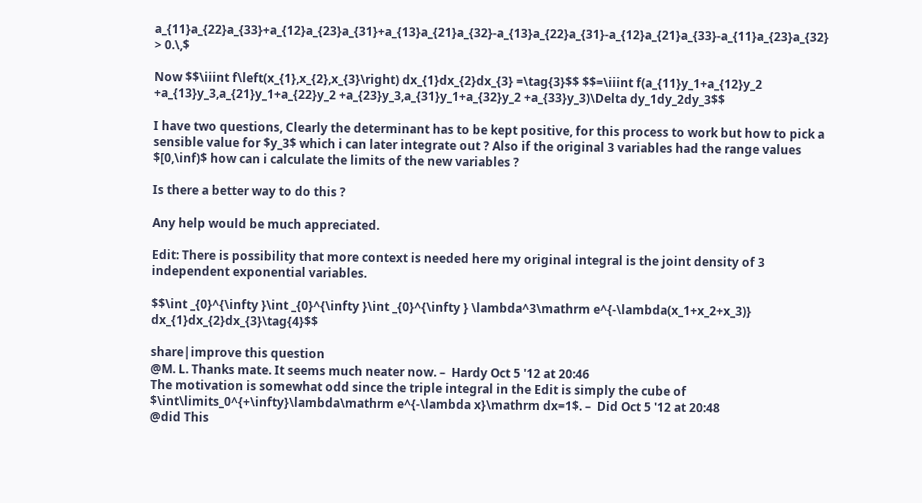a_{11}a_{22}a_{33}+a_{12}a_{23}a_{31}+a_{13}a_{21}a_{32}-a_{13}a_{22}a_{31}-a_{12}a_{21}a_{33}-a_{11}a_{23}a_{32} > 0.\,$

Now $$\iiint f\left(x_{1},x_{2},x_{3}\right) dx_{1}dx_{2}dx_{3} =\tag{3}$$ $$=\iiint f(a_{11}y_1+a_{12}y_2 +a_{13}y_3,a_{21}y_1+a_{22}y_2 +a_{23}y_3,a_{31}y_1+a_{32}y_2 +a_{33}y_3)\Delta dy_1dy_2dy_3$$

I have two questions, Clearly the determinant has to be kept positive, for this process to work but how to pick a sensible value for $y_3$ which i can later integrate out ? Also if the original 3 variables had the range values $[0,\inf)$ how can i calculate the limits of the new variables ?

Is there a better way to do this ?

Any help would be much appreciated.

Edit: There is possibility that more context is needed here my original integral is the joint density of 3 independent exponential variables.

$$\int _{0}^{\infty }\int _{0}^{\infty }\int _{0}^{\infty } \lambda^3\mathrm e^{-\lambda(x_1+x_2+x_3)} dx_{1}dx_{2}dx_{3}\tag{4}$$

share|improve this question
@M. L. Thanks mate. It seems much neater now. –  Hardy Oct 5 '12 at 20:46
The motivation is somewhat odd since the triple integral in the Edit is simply the cube of $\int\limits_0^{+\infty}\lambda\mathrm e^{-\lambda x}\mathrm dx=1$. –  Did Oct 5 '12 at 20:48
@did This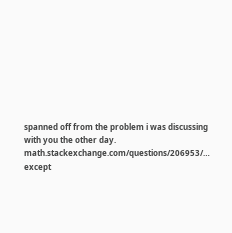spanned off from the problem i was discussing with you the other day. math.stackexchange.com/questions/206953/… except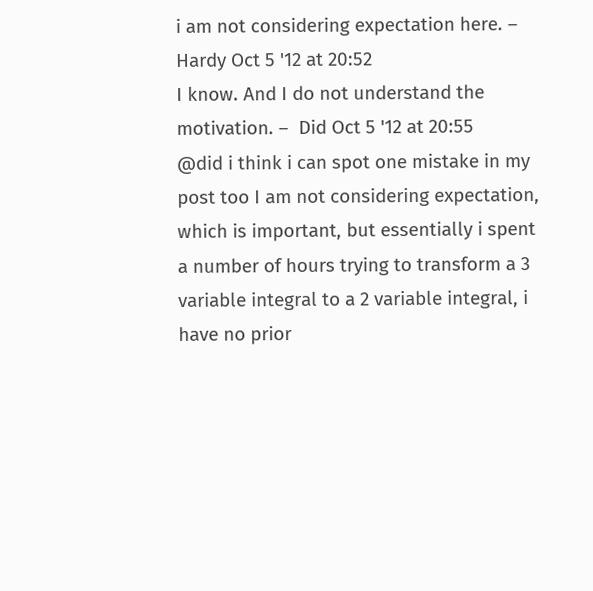i am not considering expectation here. –  Hardy Oct 5 '12 at 20:52
I know. And I do not understand the motivation. –  Did Oct 5 '12 at 20:55
@did i think i can spot one mistake in my post too I am not considering expectation, which is important, but essentially i spent a number of hours trying to transform a 3 variable integral to a 2 variable integral, i have no prior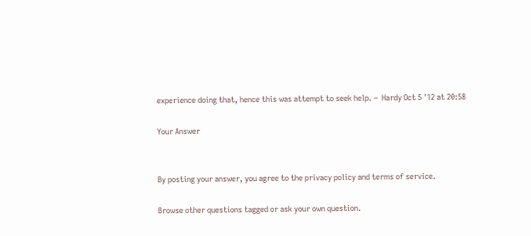experience doing that, hence this was attempt to seek help. –  Hardy Oct 5 '12 at 20:58

Your Answer


By posting your answer, you agree to the privacy policy and terms of service.

Browse other questions tagged or ask your own question.